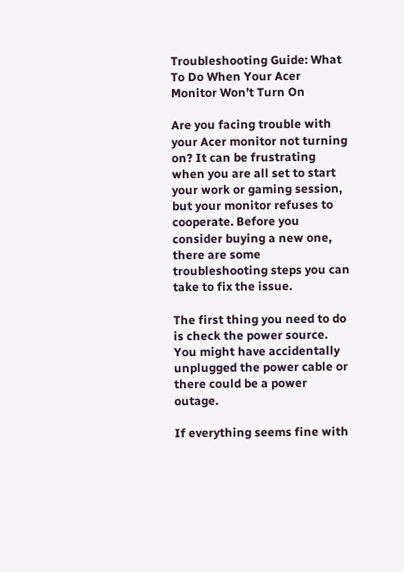Troubleshooting Guide: What To Do When Your Acer Monitor Won’t Turn On

Are you facing trouble with your Acer monitor not turning on? It can be frustrating when you are all set to start your work or gaming session, but your monitor refuses to cooperate. Before you consider buying a new one, there are some troubleshooting steps you can take to fix the issue.

The first thing you need to do is check the power source. You might have accidentally unplugged the power cable or there could be a power outage.

If everything seems fine with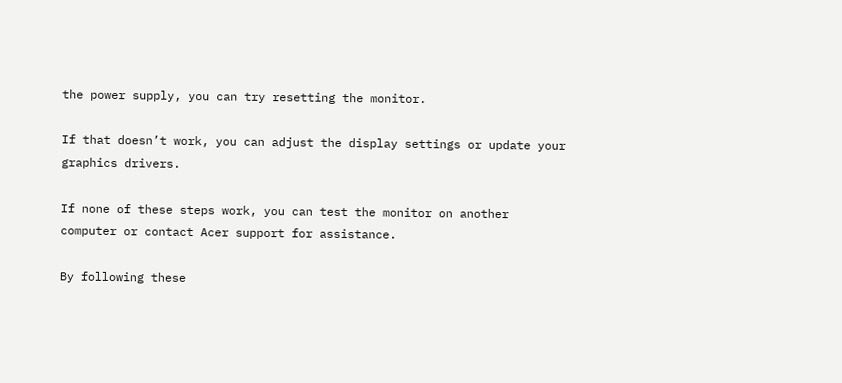the power supply, you can try resetting the monitor.

If that doesn’t work, you can adjust the display settings or update your graphics drivers.

If none of these steps work, you can test the monitor on another computer or contact Acer support for assistance.

By following these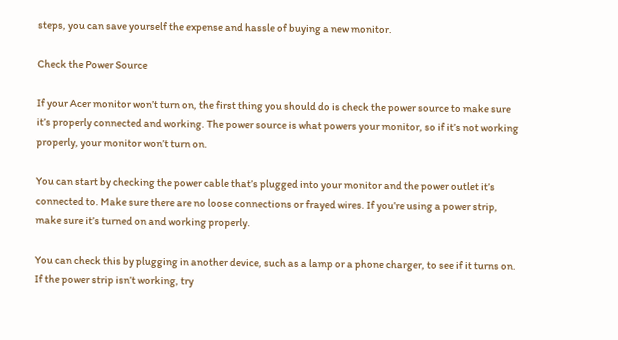steps, you can save yourself the expense and hassle of buying a new monitor.

Check the Power Source

If your Acer monitor won’t turn on, the first thing you should do is check the power source to make sure it’s properly connected and working. The power source is what powers your monitor, so if it’s not working properly, your monitor won’t turn on.

You can start by checking the power cable that’s plugged into your monitor and the power outlet it’s connected to. Make sure there are no loose connections or frayed wires. If you’re using a power strip, make sure it’s turned on and working properly.

You can check this by plugging in another device, such as a lamp or a phone charger, to see if it turns on. If the power strip isn’t working, try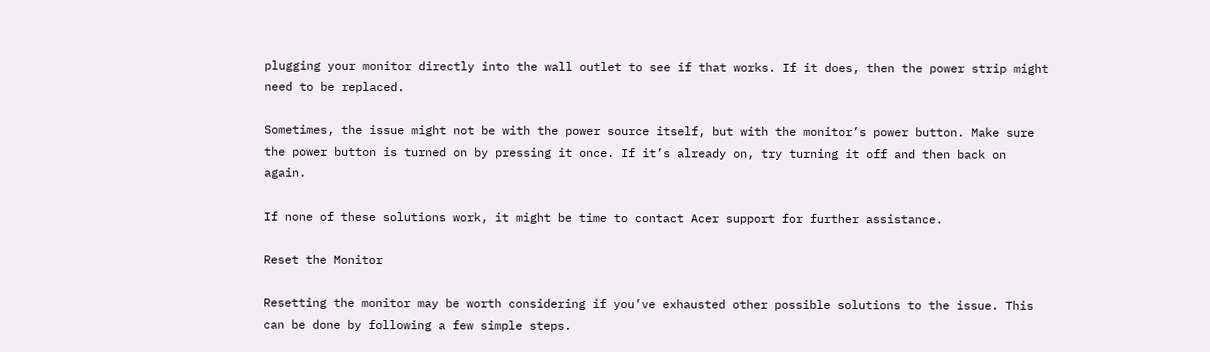plugging your monitor directly into the wall outlet to see if that works. If it does, then the power strip might need to be replaced.

Sometimes, the issue might not be with the power source itself, but with the monitor’s power button. Make sure the power button is turned on by pressing it once. If it’s already on, try turning it off and then back on again.

If none of these solutions work, it might be time to contact Acer support for further assistance.

Reset the Monitor

Resetting the monitor may be worth considering if you’ve exhausted other possible solutions to the issue. This can be done by following a few simple steps.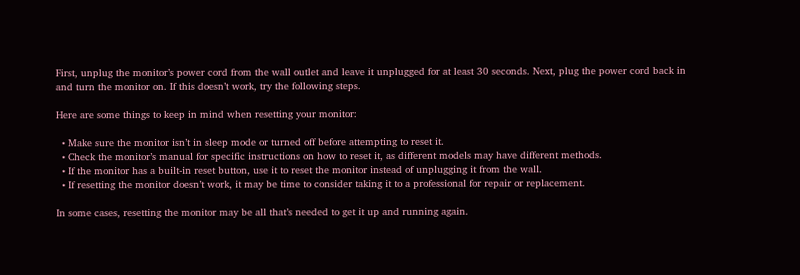First, unplug the monitor’s power cord from the wall outlet and leave it unplugged for at least 30 seconds. Next, plug the power cord back in and turn the monitor on. If this doesn’t work, try the following steps.

Here are some things to keep in mind when resetting your monitor:

  • Make sure the monitor isn’t in sleep mode or turned off before attempting to reset it.
  • Check the monitor’s manual for specific instructions on how to reset it, as different models may have different methods.
  • If the monitor has a built-in reset button, use it to reset the monitor instead of unplugging it from the wall.
  • If resetting the monitor doesn’t work, it may be time to consider taking it to a professional for repair or replacement.

In some cases, resetting the monitor may be all that’s needed to get it up and running again.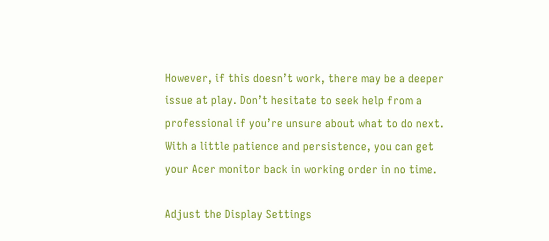However, if this doesn’t work, there may be a deeper issue at play. Don’t hesitate to seek help from a professional if you’re unsure about what to do next. With a little patience and persistence, you can get your Acer monitor back in working order in no time.

Adjust the Display Settings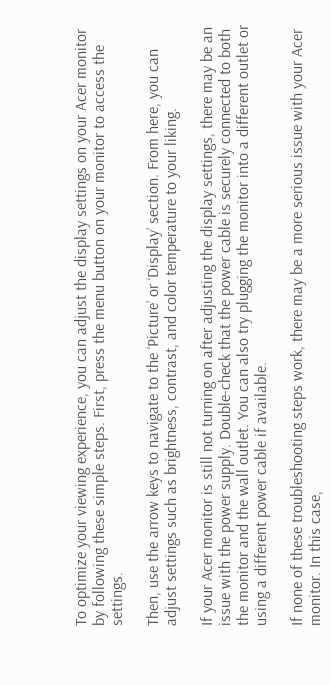To optimize your viewing experience, you can adjust the display settings on your Acer monitor by following these simple steps. First, press the menu button on your monitor to access the settings.

Then, use the arrow keys to navigate to the ‘Picture’ or ‘Display’ section. From here, you can adjust settings such as brightness, contrast, and color temperature to your liking.

If your Acer monitor is still not turning on after adjusting the display settings, there may be an issue with the power supply. Double-check that the power cable is securely connected to both the monitor and the wall outlet. You can also try plugging the monitor into a different outlet or using a different power cable if available.

If none of these troubleshooting steps work, there may be a more serious issue with your Acer monitor. In this case,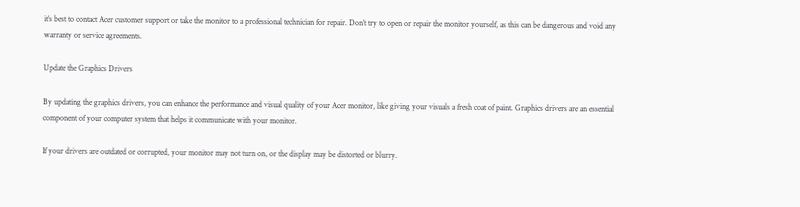it’s best to contact Acer customer support or take the monitor to a professional technician for repair. Don’t try to open or repair the monitor yourself, as this can be dangerous and void any warranty or service agreements.

Update the Graphics Drivers

By updating the graphics drivers, you can enhance the performance and visual quality of your Acer monitor, like giving your visuals a fresh coat of paint. Graphics drivers are an essential component of your computer system that helps it communicate with your monitor.

If your drivers are outdated or corrupted, your monitor may not turn on, or the display may be distorted or blurry.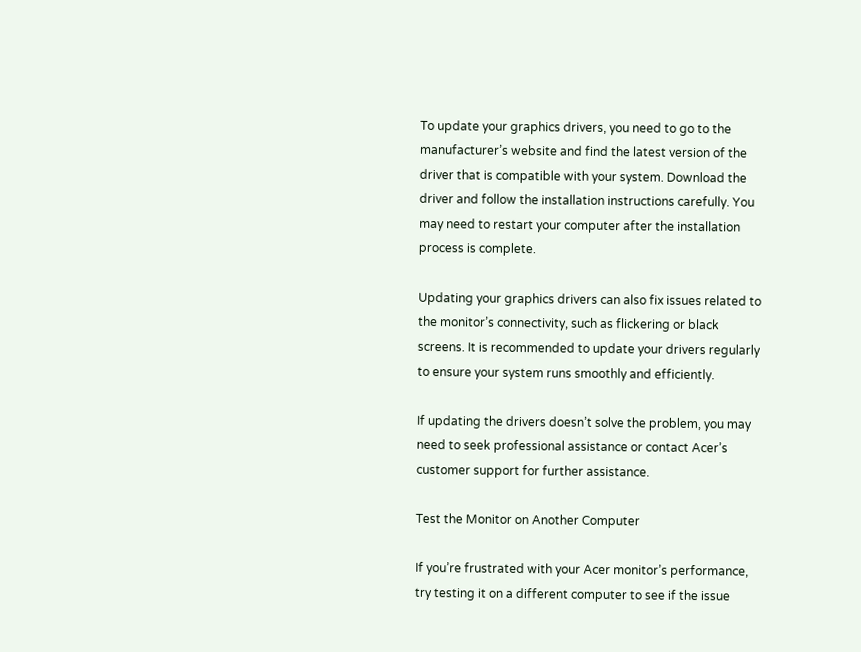To update your graphics drivers, you need to go to the manufacturer’s website and find the latest version of the driver that is compatible with your system. Download the driver and follow the installation instructions carefully. You may need to restart your computer after the installation process is complete.

Updating your graphics drivers can also fix issues related to the monitor’s connectivity, such as flickering or black screens. It is recommended to update your drivers regularly to ensure your system runs smoothly and efficiently.

If updating the drivers doesn’t solve the problem, you may need to seek professional assistance or contact Acer’s customer support for further assistance.

Test the Monitor on Another Computer

If you’re frustrated with your Acer monitor’s performance, try testing it on a different computer to see if the issue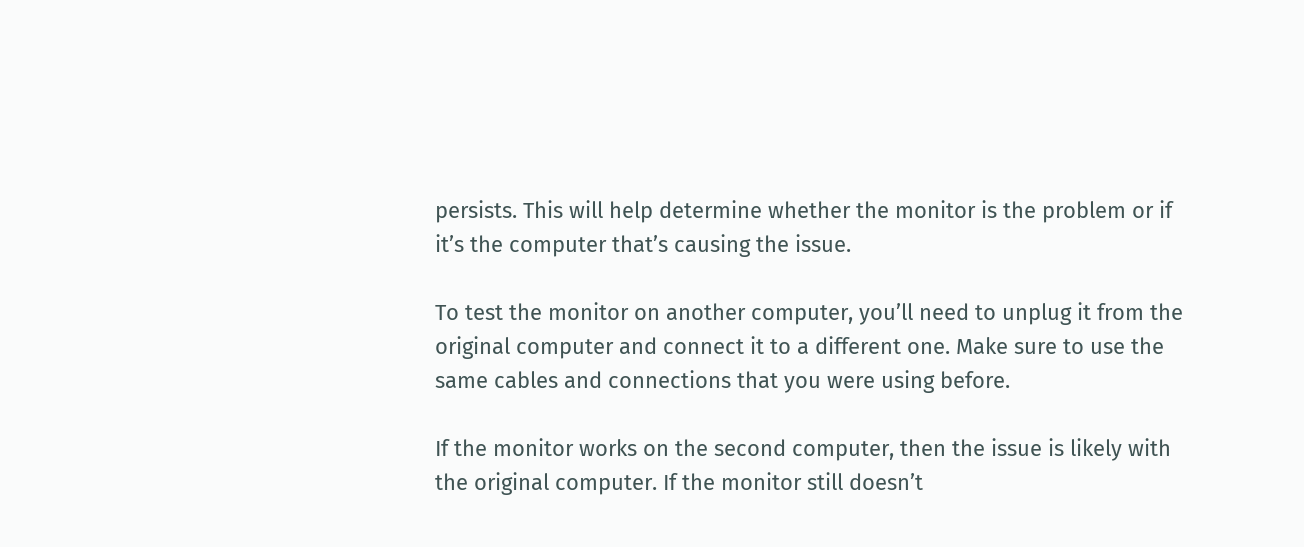persists. This will help determine whether the monitor is the problem or if it’s the computer that’s causing the issue.

To test the monitor on another computer, you’ll need to unplug it from the original computer and connect it to a different one. Make sure to use the same cables and connections that you were using before.

If the monitor works on the second computer, then the issue is likely with the original computer. If the monitor still doesn’t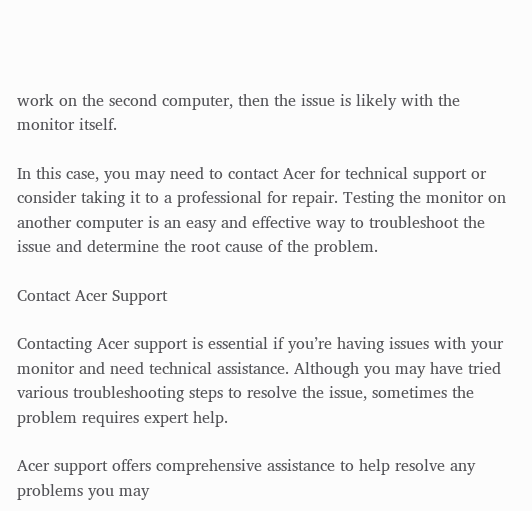work on the second computer, then the issue is likely with the monitor itself.

In this case, you may need to contact Acer for technical support or consider taking it to a professional for repair. Testing the monitor on another computer is an easy and effective way to troubleshoot the issue and determine the root cause of the problem.

Contact Acer Support

Contacting Acer support is essential if you’re having issues with your monitor and need technical assistance. Although you may have tried various troubleshooting steps to resolve the issue, sometimes the problem requires expert help.

Acer support offers comprehensive assistance to help resolve any problems you may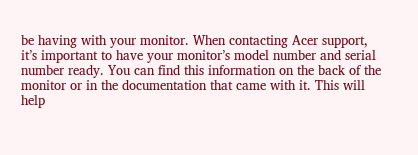be having with your monitor. When contacting Acer support, it’s important to have your monitor’s model number and serial number ready. You can find this information on the back of the monitor or in the documentation that came with it. This will help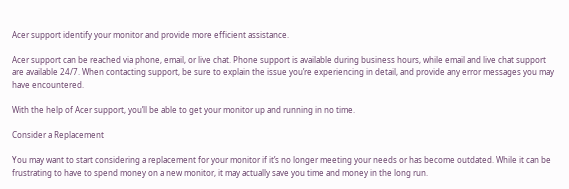Acer support identify your monitor and provide more efficient assistance.

Acer support can be reached via phone, email, or live chat. Phone support is available during business hours, while email and live chat support are available 24/7. When contacting support, be sure to explain the issue you’re experiencing in detail, and provide any error messages you may have encountered.

With the help of Acer support, you’ll be able to get your monitor up and running in no time.

Consider a Replacement

You may want to start considering a replacement for your monitor if it’s no longer meeting your needs or has become outdated. While it can be frustrating to have to spend money on a new monitor, it may actually save you time and money in the long run.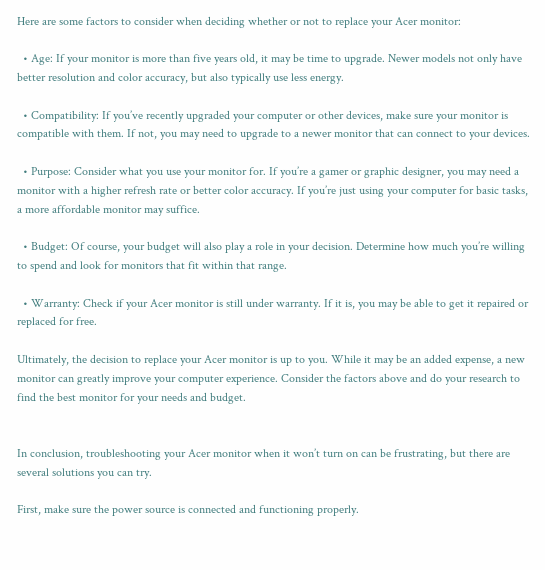Here are some factors to consider when deciding whether or not to replace your Acer monitor:

  • Age: If your monitor is more than five years old, it may be time to upgrade. Newer models not only have better resolution and color accuracy, but also typically use less energy.

  • Compatibility: If you’ve recently upgraded your computer or other devices, make sure your monitor is compatible with them. If not, you may need to upgrade to a newer monitor that can connect to your devices.

  • Purpose: Consider what you use your monitor for. If you’re a gamer or graphic designer, you may need a monitor with a higher refresh rate or better color accuracy. If you’re just using your computer for basic tasks, a more affordable monitor may suffice.

  • Budget: Of course, your budget will also play a role in your decision. Determine how much you’re willing to spend and look for monitors that fit within that range.

  • Warranty: Check if your Acer monitor is still under warranty. If it is, you may be able to get it repaired or replaced for free.

Ultimately, the decision to replace your Acer monitor is up to you. While it may be an added expense, a new monitor can greatly improve your computer experience. Consider the factors above and do your research to find the best monitor for your needs and budget.


In conclusion, troubleshooting your Acer monitor when it won’t turn on can be frustrating, but there are several solutions you can try.

First, make sure the power source is connected and functioning properly.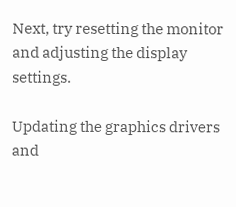Next, try resetting the monitor and adjusting the display settings.

Updating the graphics drivers and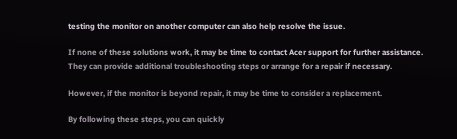testing the monitor on another computer can also help resolve the issue.

If none of these solutions work, it may be time to contact Acer support for further assistance. They can provide additional troubleshooting steps or arrange for a repair if necessary.

However, if the monitor is beyond repair, it may be time to consider a replacement.

By following these steps, you can quickly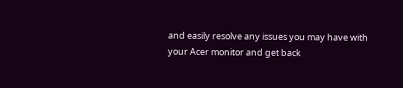and easily resolve any issues you may have with your Acer monitor and get back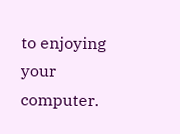to enjoying your computer.